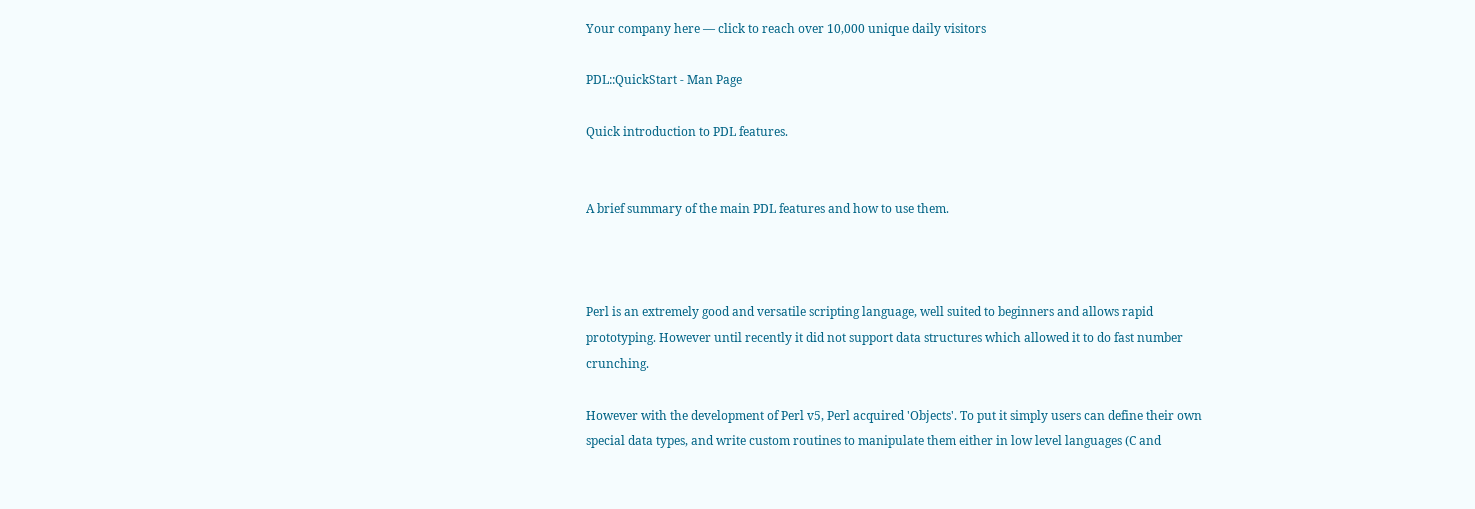Your company here — click to reach over 10,000 unique daily visitors

PDL::QuickStart - Man Page

Quick introduction to PDL features.


A brief summary of the main PDL features and how to use them.



Perl is an extremely good and versatile scripting language, well suited to beginners and allows rapid prototyping. However until recently it did not support data structures which allowed it to do fast number crunching.

However with the development of Perl v5, Perl acquired 'Objects'. To put it simply users can define their own special data types, and write custom routines to manipulate them either in low level languages (C and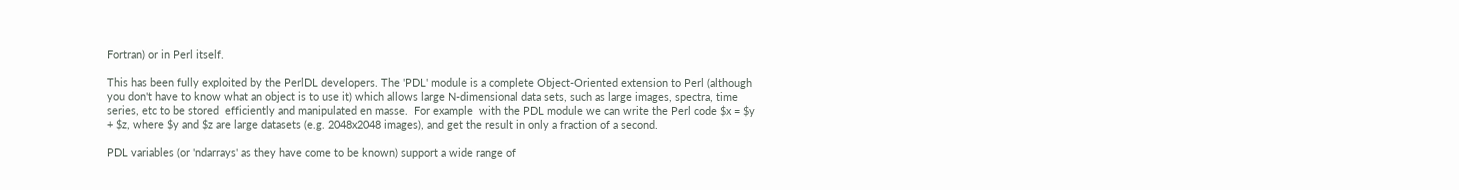Fortran) or in Perl itself.

This has been fully exploited by the PerlDL developers. The 'PDL' module is a complete Object-Oriented extension to Perl (although you don't have to know what an object is to use it) which allows large N-dimensional data sets, such as large images, spectra, time series, etc to be stored  efficiently and manipulated en masse.  For example  with the PDL module we can write the Perl code $x = $y + $z, where $y and $z are large datasets (e.g. 2048x2048 images), and get the result in only a fraction of a second.

PDL variables (or 'ndarrays' as they have come to be known) support a wide range of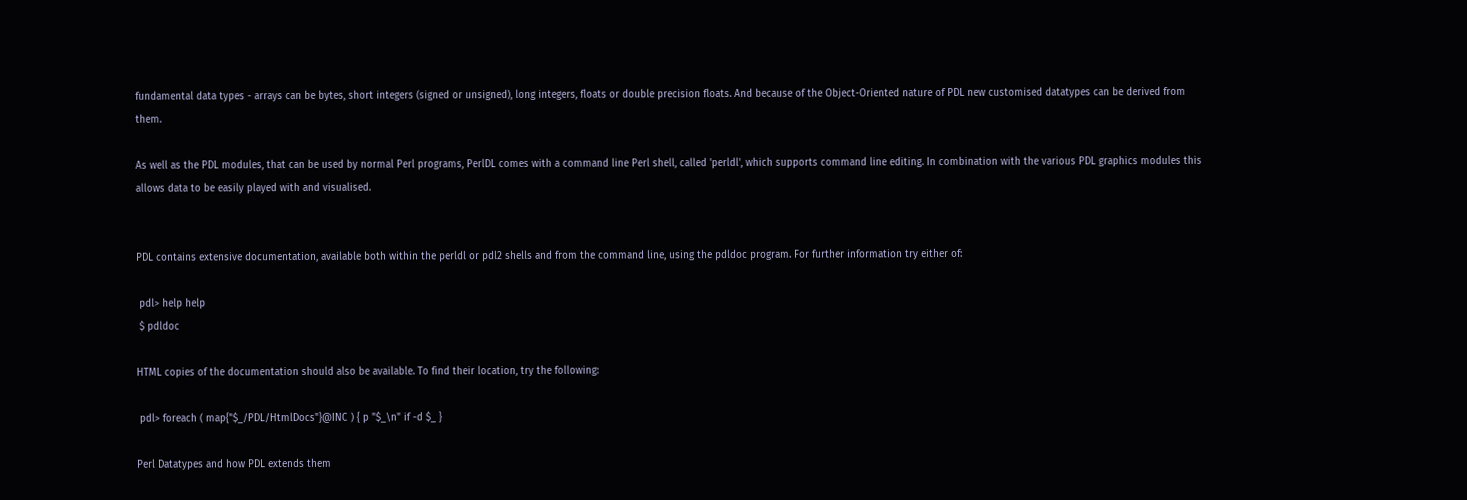fundamental data types - arrays can be bytes, short integers (signed or unsigned), long integers, floats or double precision floats. And because of the Object-Oriented nature of PDL new customised datatypes can be derived from them.

As well as the PDL modules, that can be used by normal Perl programs, PerlDL comes with a command line Perl shell, called 'perldl', which supports command line editing. In combination with the various PDL graphics modules this allows data to be easily played with and visualised.


PDL contains extensive documentation, available both within the perldl or pdl2 shells and from the command line, using the pdldoc program. For further information try either of:

 pdl> help help
 $ pdldoc

HTML copies of the documentation should also be available. To find their location, try the following:

 pdl> foreach ( map{"$_/PDL/HtmlDocs"}@INC ) { p "$_\n" if -d $_ }

Perl Datatypes and how PDL extends them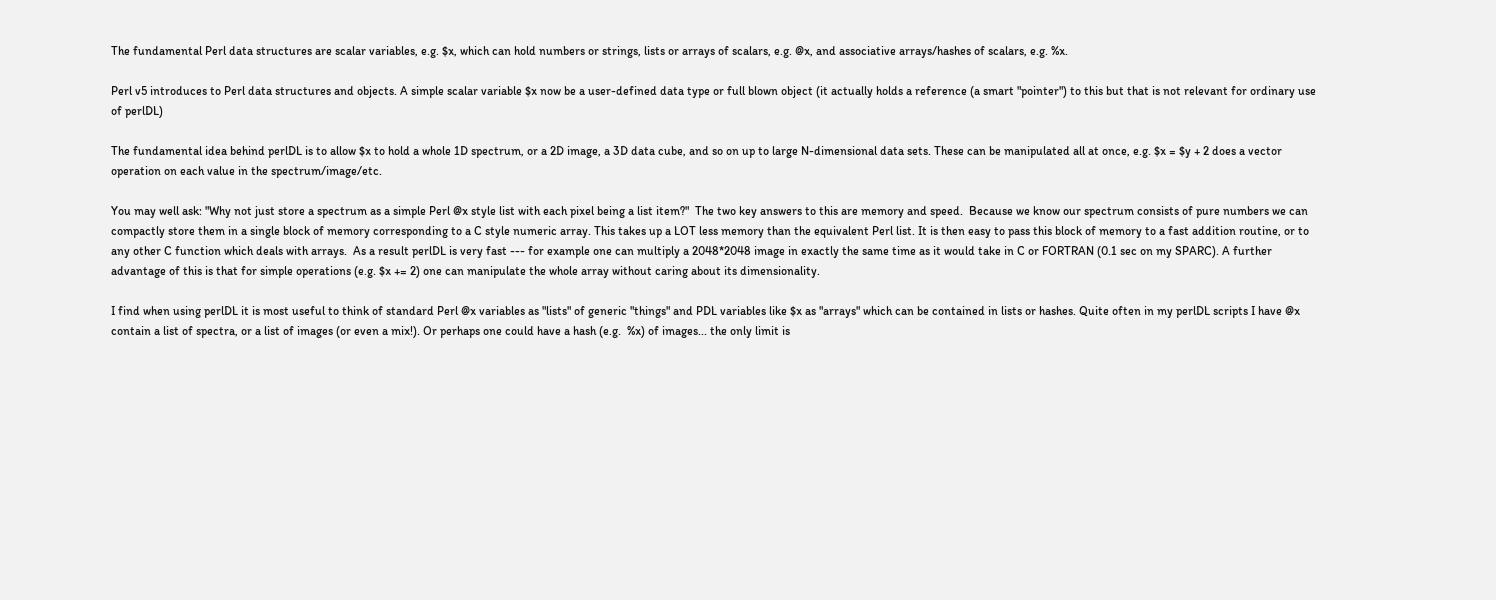The fundamental Perl data structures are scalar variables, e.g. $x, which can hold numbers or strings, lists or arrays of scalars, e.g. @x, and associative arrays/hashes of scalars, e.g. %x.

Perl v5 introduces to Perl data structures and objects. A simple scalar variable $x now be a user-defined data type or full blown object (it actually holds a reference (a smart "pointer") to this but that is not relevant for ordinary use of perlDL)

The fundamental idea behind perlDL is to allow $x to hold a whole 1D spectrum, or a 2D image, a 3D data cube, and so on up to large N-dimensional data sets. These can be manipulated all at once, e.g. $x = $y + 2 does a vector operation on each value in the spectrum/image/etc.

You may well ask: "Why not just store a spectrum as a simple Perl @x style list with each pixel being a list item?"  The two key answers to this are memory and speed.  Because we know our spectrum consists of pure numbers we can compactly store them in a single block of memory corresponding to a C style numeric array. This takes up a LOT less memory than the equivalent Perl list. It is then easy to pass this block of memory to a fast addition routine, or to any other C function which deals with arrays.  As a result perlDL is very fast --- for example one can multiply a 2048*2048 image in exactly the same time as it would take in C or FORTRAN (0.1 sec on my SPARC). A further advantage of this is that for simple operations (e.g. $x += 2) one can manipulate the whole array without caring about its dimensionality.

I find when using perlDL it is most useful to think of standard Perl @x variables as "lists" of generic "things" and PDL variables like $x as "arrays" which can be contained in lists or hashes. Quite often in my perlDL scripts I have @x contain a list of spectra, or a list of images (or even a mix!). Or perhaps one could have a hash (e.g.  %x) of images... the only limit is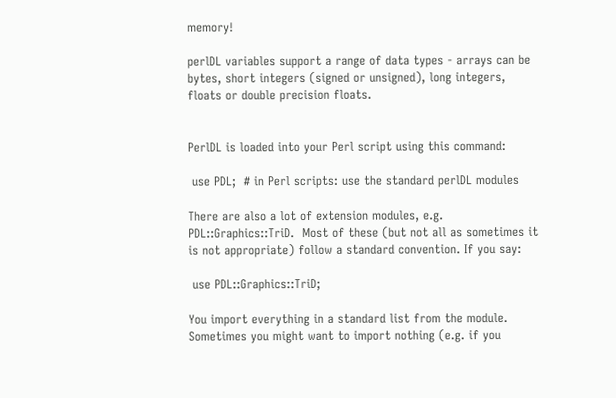memory!

perlDL variables support a range of data types - arrays can be bytes, short integers (signed or unsigned), long integers, floats or double precision floats.


PerlDL is loaded into your Perl script using this command:

 use PDL;  # in Perl scripts: use the standard perlDL modules

There are also a lot of extension modules, e.g.  PDL::Graphics::TriD.  Most of these (but not all as sometimes it is not appropriate) follow a standard convention. If you say:

 use PDL::Graphics::TriD;

You import everything in a standard list from the module. Sometimes you might want to import nothing (e.g. if you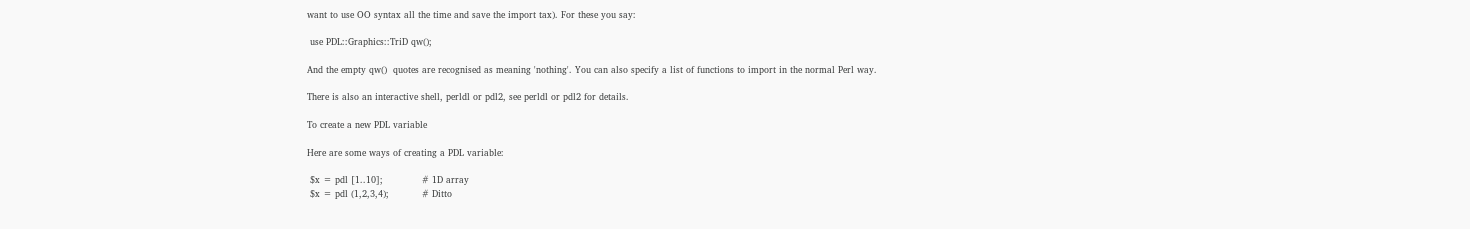want to use OO syntax all the time and save the import tax). For these you say:

 use PDL::Graphics::TriD qw();

And the empty qw()  quotes are recognised as meaning 'nothing'. You can also specify a list of functions to import in the normal Perl way.

There is also an interactive shell, perldl or pdl2, see perldl or pdl2 for details.

To create a new PDL variable

Here are some ways of creating a PDL variable:

 $x = pdl [1..10];             # 1D array
 $x = pdl (1,2,3,4);           # Ditto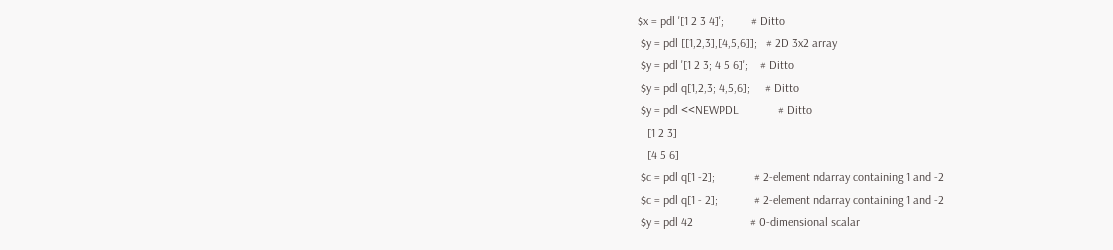$x = pdl '[1 2 3 4]';         # Ditto
 $y = pdl [[1,2,3],[4,5,6]];   # 2D 3x2 array
 $y = pdl '[1 2 3; 4 5 6]';    # Ditto
 $y = pdl q[1,2,3; 4,5,6];     # Ditto
 $y = pdl <<NEWPDL             # Ditto
   [1 2 3]
   [4 5 6]
 $c = pdl q[1 -2];             # 2-element ndarray containing 1 and -2
 $c = pdl q[1 - 2];            # 2-element ndarray containing 1 and -2
 $y = pdl 42                   # 0-dimensional scalar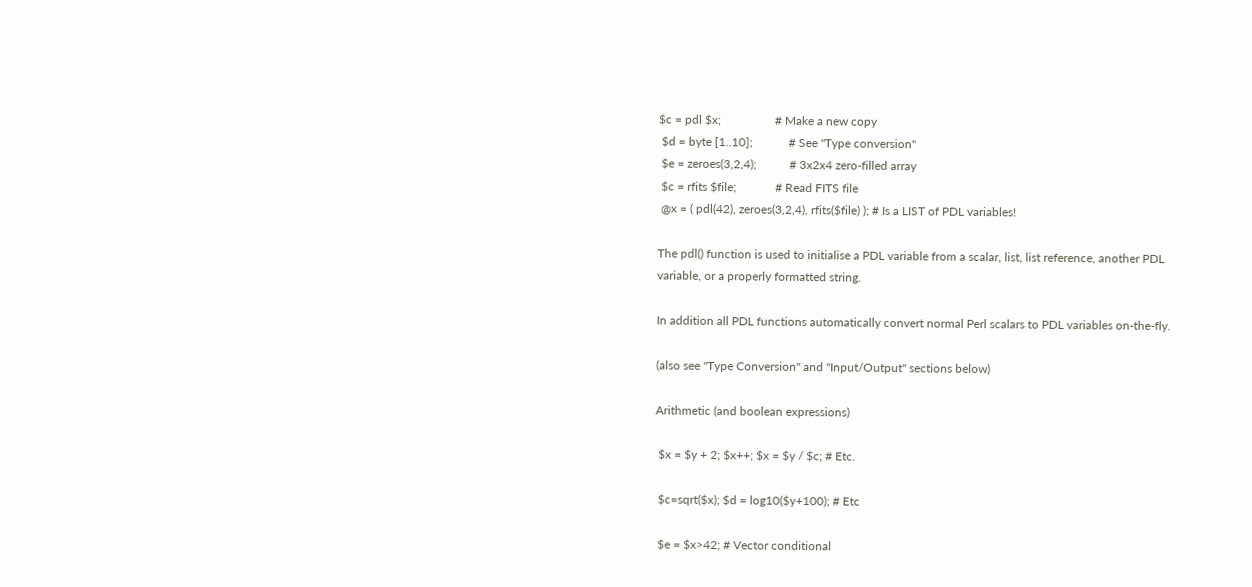$c = pdl $x;                  # Make a new copy
 $d = byte [1..10];            # See "Type conversion"
 $e = zeroes(3,2,4);           # 3x2x4 zero-filled array
 $c = rfits $file;             # Read FITS file
 @x = ( pdl(42), zeroes(3,2,4), rfits($file) ); # Is a LIST of PDL variables!

The pdl() function is used to initialise a PDL variable from a scalar, list, list reference, another PDL variable, or a properly formatted string.

In addition all PDL functions automatically convert normal Perl scalars to PDL variables on-the-fly.

(also see "Type Conversion" and "Input/Output" sections below)

Arithmetic (and boolean expressions)

 $x = $y + 2; $x++; $x = $y / $c; # Etc.

 $c=sqrt($x); $d = log10($y+100); # Etc

 $e = $x>42; # Vector conditional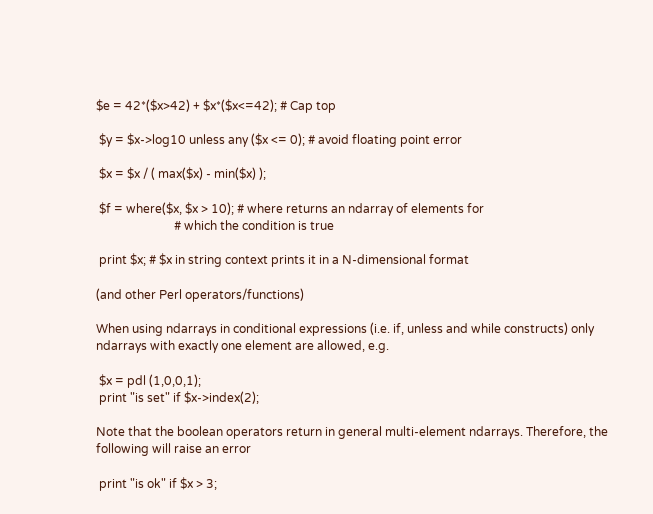$e = 42*($x>42) + $x*($x<=42); # Cap top

 $y = $x->log10 unless any ($x <= 0); # avoid floating point error

 $x = $x / ( max($x) - min($x) );

 $f = where($x, $x > 10); # where returns an ndarray of elements for
                          # which the condition is true

 print $x; # $x in string context prints it in a N-dimensional format

(and other Perl operators/functions)

When using ndarrays in conditional expressions (i.e. if, unless and while constructs) only ndarrays with exactly one element are allowed, e.g.

 $x = pdl (1,0,0,1);
 print "is set" if $x->index(2);

Note that the boolean operators return in general multi-element ndarrays. Therefore, the following will raise an error

 print "is ok" if $x > 3;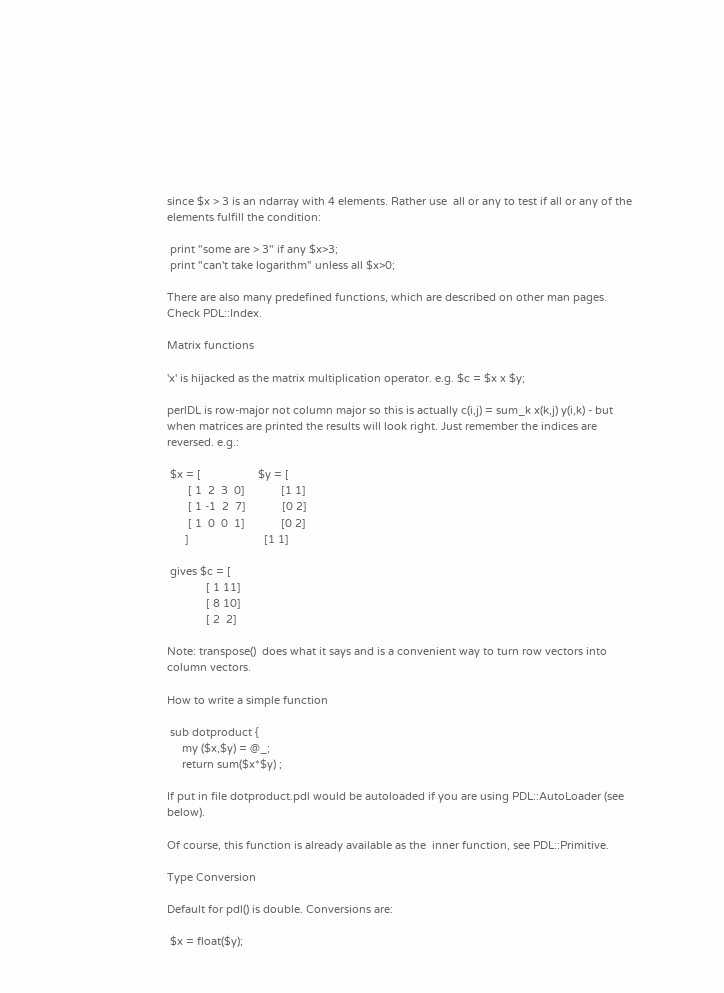since $x > 3 is an ndarray with 4 elements. Rather use  all or any to test if all or any of the elements fulfill the condition:

 print "some are > 3" if any $x>3;
 print "can't take logarithm" unless all $x>0;

There are also many predefined functions, which are described on other man pages. Check PDL::Index.

Matrix functions

'x' is hijacked as the matrix multiplication operator. e.g. $c = $x x $y;

perlDL is row-major not column major so this is actually c(i,j) = sum_k x(k,j) y(i,k) - but when matrices are printed the results will look right. Just remember the indices are reversed. e.g.:

 $x = [                   $y = [
       [ 1  2  3  0]            [1 1]
       [ 1 -1  2  7]            [0 2]
       [ 1  0  0  1]            [0 2]
      ]                         [1 1]

 gives $c = [
             [ 1 11]
             [ 8 10]
             [ 2  2]

Note: transpose()  does what it says and is a convenient way to turn row vectors into column vectors.

How to write a simple function

 sub dotproduct {
     my ($x,$y) = @_;
     return sum($x*$y) ;

If put in file dotproduct.pdl would be autoloaded if you are using PDL::AutoLoader (see below).

Of course, this function is already available as the  inner function, see PDL::Primitive.

Type Conversion

Default for pdl() is double. Conversions are:

 $x = float($y);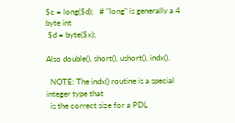$c = long($d);   # "long" is generally a 4 byte int
 $d = byte($x);

Also double(), short(), ushort(), indx().

  NOTE: The indx() routine is a special integer type that
  is the correct size for a PDL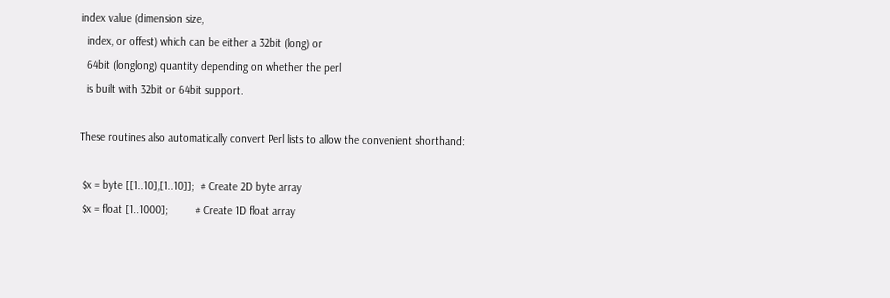index value (dimension size,
  index, or offest) which can be either a 32bit (long) or
  64bit (longlong) quantity depending on whether the perl
  is built with 32bit or 64bit support.

These routines also automatically convert Perl lists to allow the convenient shorthand:

 $x = byte [[1..10],[1..10]];  # Create 2D byte array
 $x = float [1..1000];         # Create 1D float array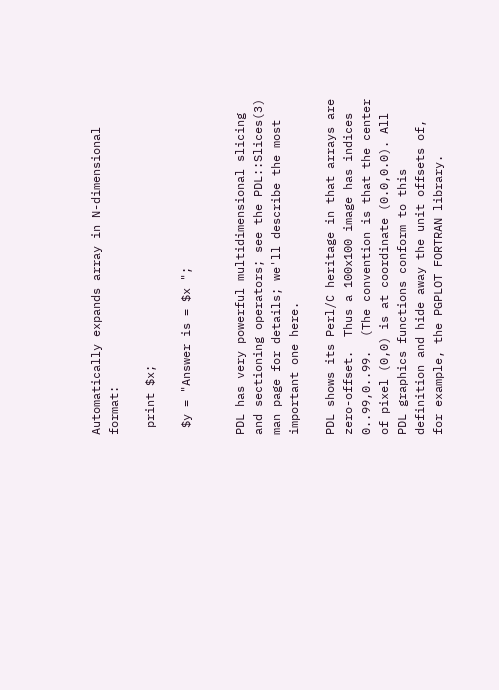Automatically expands array in N-dimensional format:

 print $x;

 $y = "Answer is = $x ";


PDL has very powerful multidimensional slicing and sectioning operators; see the PDL::Slices(3) man page for details; we'll describe the most important one here.

PDL shows its Perl/C heritage in that arrays are zero-offset.  Thus a 100x100 image has indices 0..99,0..99.  (The convention is that the center of pixel (0,0) is at coordinate (0.0,0.0). All PDL graphics functions conform to this definition and hide away the unit offsets of, for example, the PGPLOT FORTRAN library.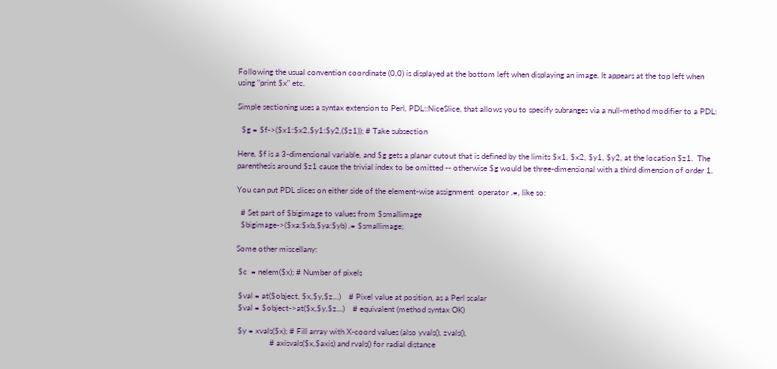Following the usual convention coordinate (0,0) is displayed at the bottom left when displaying an image. It appears at the top left when using "print $x" etc.

Simple sectioning uses a syntax extension to Perl, PDL::NiceSlice, that allows you to specify subranges via a null-method modifier to a PDL:

  $g = $f->($x1:$x2,$y1:$y2,($z1)); # Take subsection

Here, $f is a 3-dimensional variable, and $g gets a planar cutout that is defined by the limits $x1, $x2, $y1, $y2, at the location $z1.  The parenthesis around $z1 cause the trivial index to be omitted -- otherwise $g would be three-dimensional with a third dimension of order 1.

You can put PDL slices on either side of the element-wise assignment  operator .=, like so:

  # Set part of $bigimage to values from $smallimage
  $bigimage->($xa:$xb,$ya:$yb) .= $smallimage;

Some other miscellany:

 $c  = nelem($x); # Number of pixels

 $val = at($object, $x,$y,$z...)    # Pixel value at position, as a Perl scalar
 $val = $object->at($x,$y,$z...)    # equivalent (method syntax OK)

 $y = xvals($x); # Fill array with X-coord values (also yvals(), zvals(),
                 # axisvals($x,$axis) and rvals() for radial distance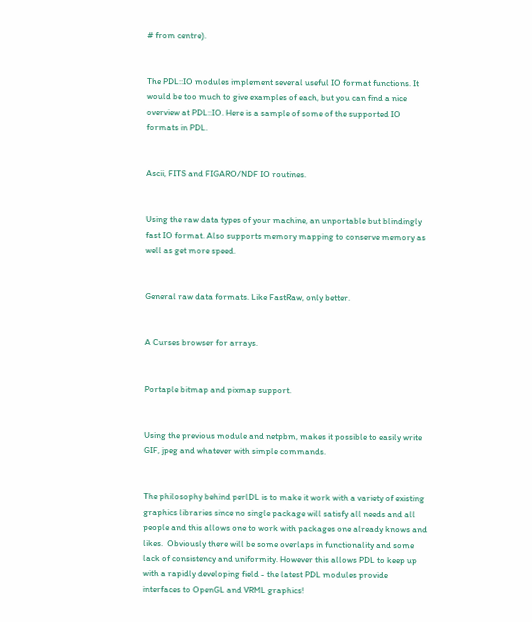# from centre).


The PDL::IO modules implement several useful IO format functions. It would be too much to give examples of each, but you can find a nice overview at PDL::IO. Here is a sample of some of the supported IO formats in PDL.


Ascii, FITS and FIGARO/NDF IO routines.


Using the raw data types of your machine, an unportable but blindingly fast IO format. Also supports memory mapping to conserve memory as well as get more speed.


General raw data formats. Like FastRaw, only better.


A Curses browser for arrays.


Portaple bitmap and pixmap support.


Using the previous module and netpbm, makes it possible to easily write GIF, jpeg and whatever with simple commands.


The philosophy behind perlDL is to make it work with a variety of existing graphics libraries since no single package will satisfy all needs and all people and this allows one to work with packages one already knows and likes.  Obviously there will be some overlaps in functionality and some lack of consistency and uniformity. However this allows PDL to keep up with a rapidly developing field - the latest PDL modules provide interfaces to OpenGL and VRML graphics!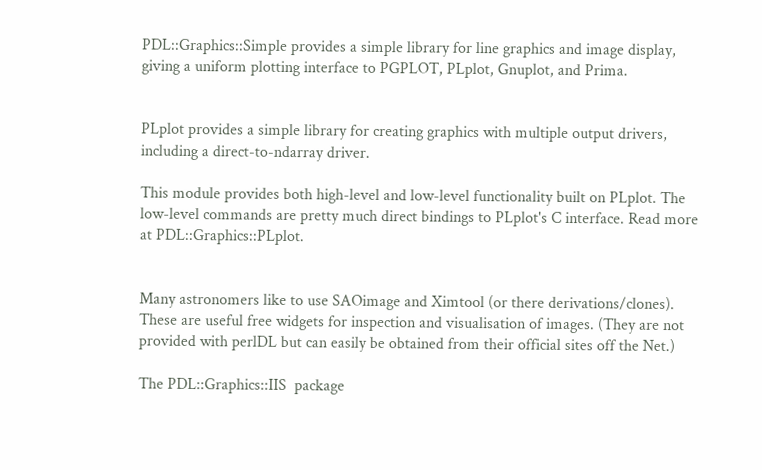PDL::Graphics::Simple provides a simple library for line graphics and image display, giving a uniform plotting interface to PGPLOT, PLplot, Gnuplot, and Prima.


PLplot provides a simple library for creating graphics with multiple output drivers, including a direct-to-ndarray driver.

This module provides both high-level and low-level functionality built on PLplot. The low-level commands are pretty much direct bindings to PLplot's C interface. Read more at PDL::Graphics::PLplot.


Many astronomers like to use SAOimage and Ximtool (or there derivations/clones). These are useful free widgets for inspection and visualisation of images. (They are not provided with perlDL but can easily be obtained from their official sites off the Net.)

The PDL::Graphics::IIS  package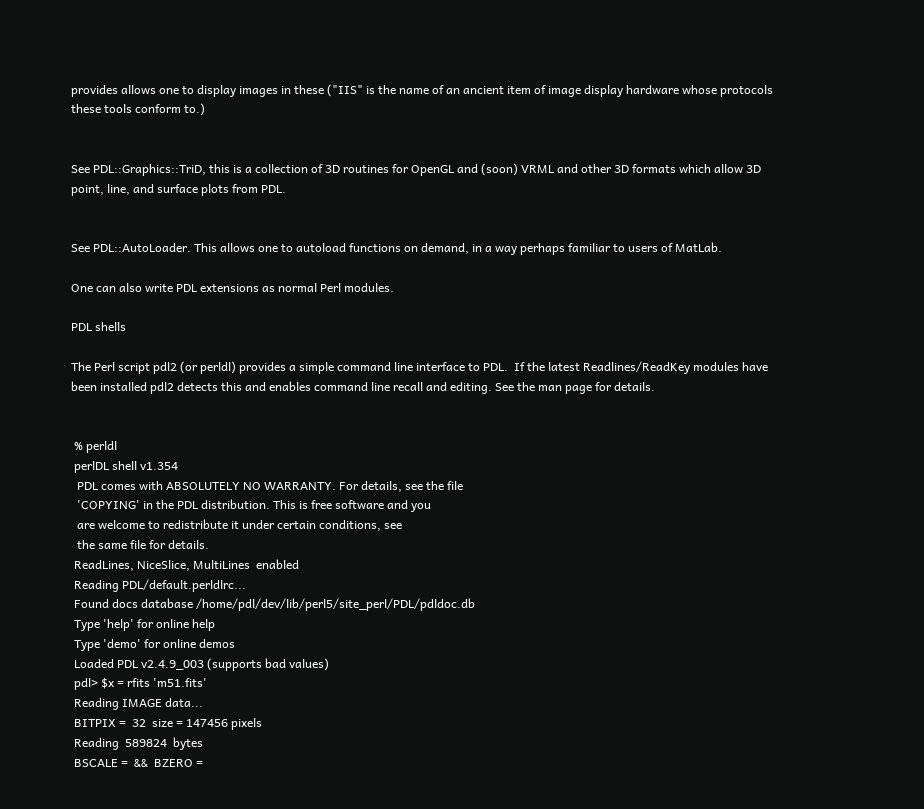provides allows one to display images in these ("IIS" is the name of an ancient item of image display hardware whose protocols these tools conform to.)


See PDL::Graphics::TriD, this is a collection of 3D routines for OpenGL and (soon) VRML and other 3D formats which allow 3D point, line, and surface plots from PDL.


See PDL::AutoLoader. This allows one to autoload functions on demand, in a way perhaps familiar to users of MatLab.

One can also write PDL extensions as normal Perl modules.

PDL shells

The Perl script pdl2 (or perldl) provides a simple command line interface to PDL.  If the latest Readlines/ReadKey modules have been installed pdl2 detects this and enables command line recall and editing. See the man page for details.


 % perldl
 perlDL shell v1.354
  PDL comes with ABSOLUTELY NO WARRANTY. For details, see the file
  'COPYING' in the PDL distribution. This is free software and you
  are welcome to redistribute it under certain conditions, see
  the same file for details.
 ReadLines, NiceSlice, MultiLines  enabled
 Reading PDL/default.perldlrc...
 Found docs database /home/pdl/dev/lib/perl5/site_perl/PDL/pdldoc.db
 Type 'help' for online help
 Type 'demo' for online demos
 Loaded PDL v2.4.9_003 (supports bad values)
 pdl> $x = rfits 'm51.fits'
 Reading IMAGE data...
 BITPIX =  32  size = 147456 pixels
 Reading  589824  bytes
 BSCALE =  &&  BZERO =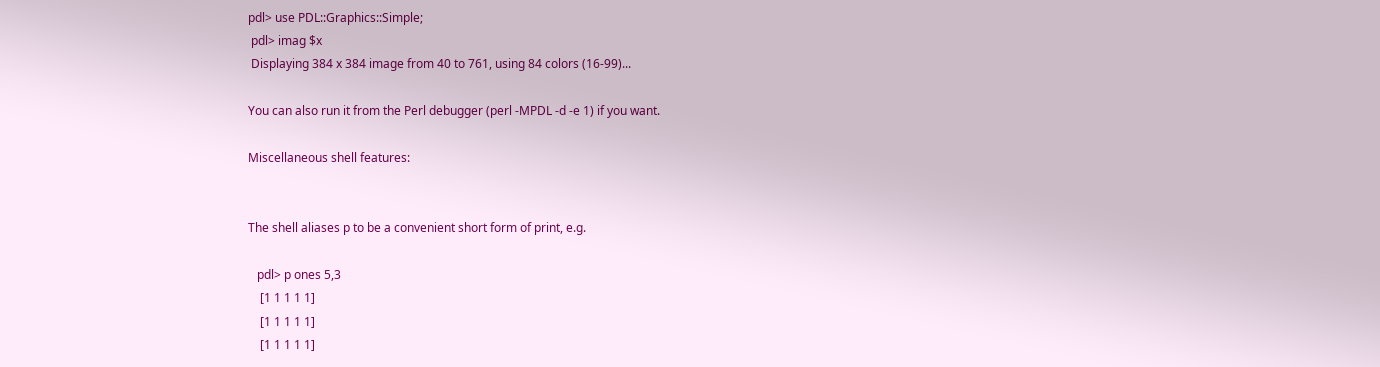pdl> use PDL::Graphics::Simple;
 pdl> imag $x
 Displaying 384 x 384 image from 40 to 761, using 84 colors (16-99)...

You can also run it from the Perl debugger (perl -MPDL -d -e 1) if you want.

Miscellaneous shell features:


The shell aliases p to be a convenient short form of print, e.g.

   pdl> p ones 5,3
    [1 1 1 1 1]
    [1 1 1 1 1]
    [1 1 1 1 1]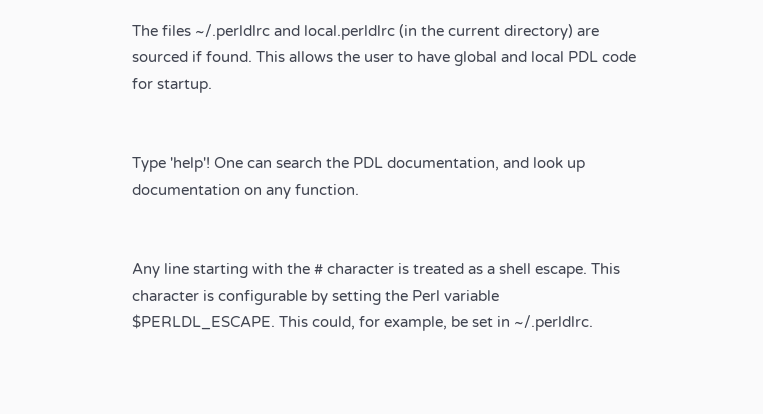The files ~/.perldlrc and local.perldlrc (in the current directory) are sourced if found. This allows the user to have global and local PDL code for startup.


Type 'help'! One can search the PDL documentation, and look up documentation on any function.


Any line starting with the # character is treated as a shell escape. This character is configurable by setting the Perl variable $PERLDL_ESCAPE. This could, for example, be set in ~/.perldlrc.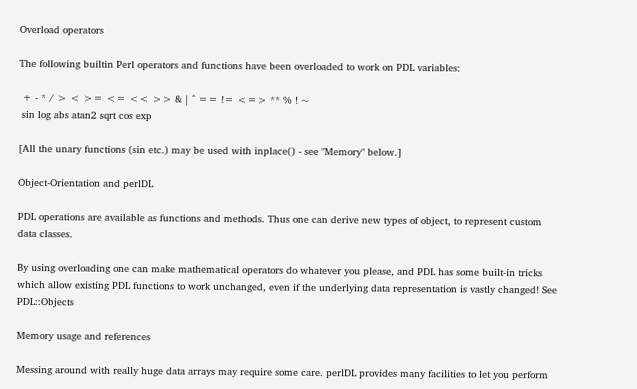Overload operators

The following builtin Perl operators and functions have been overloaded to work on PDL variables:

 + - * / > < >= <= << >> & | ^ == != <=> ** % ! ~
 sin log abs atan2 sqrt cos exp

[All the unary functions (sin etc.) may be used with inplace() - see "Memory" below.]

Object-Orientation and perlDL

PDL operations are available as functions and methods. Thus one can derive new types of object, to represent custom data classes.

By using overloading one can make mathematical operators do whatever you please, and PDL has some built-in tricks which allow existing PDL functions to work unchanged, even if the underlying data representation is vastly changed! See PDL::Objects

Memory usage and references

Messing around with really huge data arrays may require some care. perlDL provides many facilities to let you perform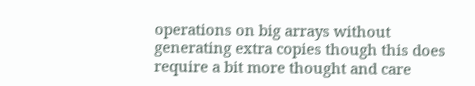operations on big arrays without generating extra copies though this does require a bit more thought and care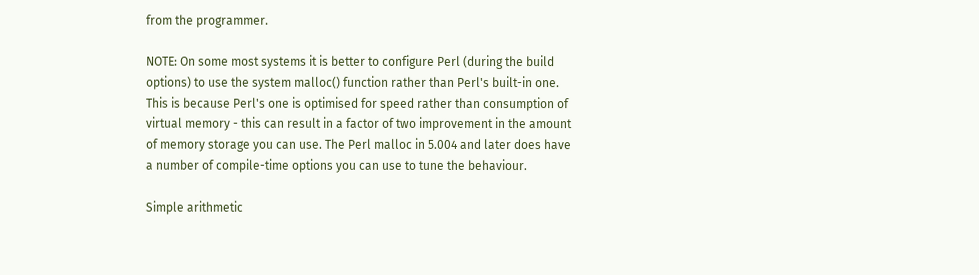from the programmer.

NOTE: On some most systems it is better to configure Perl (during the build options) to use the system malloc() function rather than Perl's built-in one. This is because Perl's one is optimised for speed rather than consumption of virtual memory - this can result in a factor of two improvement in the amount of memory storage you can use. The Perl malloc in 5.004 and later does have a number of compile-time options you can use to tune the behaviour.

Simple arithmetic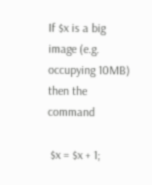If $x is a big image (e.g. occupying 10MB) then the command

 $x = $x + 1;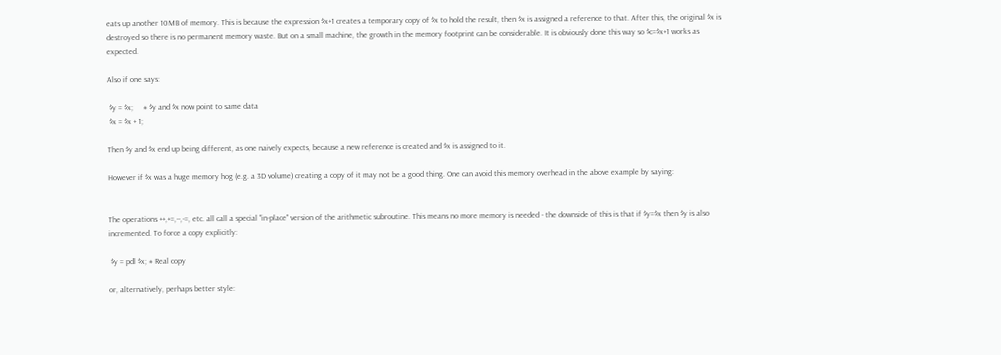eats up another 10MB of memory. This is because the expression $x+1 creates a temporary copy of $x to hold the result, then $x is assigned a reference to that. After this, the original $x is destroyed so there is no permanent memory waste. But on a small machine, the growth in the memory footprint can be considerable. It is obviously done this way so $c=$x+1 works as expected.

Also if one says:

 $y = $x;     # $y and $x now point to same data
 $x = $x + 1;

Then $y and $x end up being different, as one naively expects, because a new reference is created and $x is assigned to it.

However if $x was a huge memory hog (e.g. a 3D volume) creating a copy of it may not be a good thing. One can avoid this memory overhead in the above example by saying:


The operations ++,+=,--,-=, etc. all call a special "in-place" version of the arithmetic subroutine. This means no more memory is needed - the downside of this is that if $y=$x then $y is also incremented. To force a copy explicitly:

 $y = pdl $x; # Real copy

or, alternatively, perhaps better style: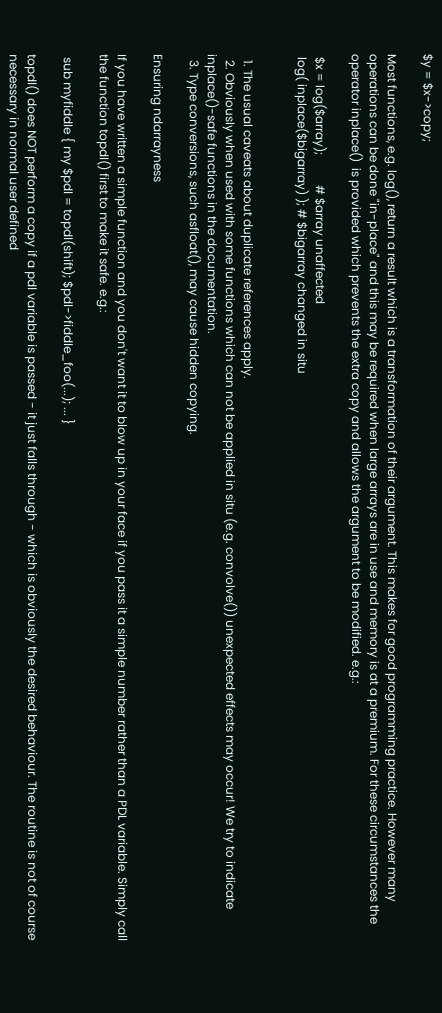$y = $x->copy;

Most functions, e.g. log(), return a result which is a transformation of their argument. This makes for good programming practice. However many operations can be done "in-place" and this may be required when large arrays are in use and memory is at a premium. For these circumstances the operator inplace()  is provided which prevents the extra copy and allows the argument to be modified. e.g.:

 $x = log($array);          # $array unaffected
 log( inplace($bigarray) ); # $bigarray changed in situ


  1. The usual caveats about duplicate references apply.
  2. Obviously when used with some functions which can not be applied in situ (e.g. convolve()) unexpected effects may occur! We try to indicate inplace()-safe functions in the documentation.
  3. Type conversions, such asfloat(), may cause hidden copying.

Ensuring ndarrayness

If you have written a simple function and you don't want it to blow up in your face if you pass it a simple number rather than a PDL variable. Simply call the function topdl() first to make it safe. e.g.:

 sub myfiddle { my $pdl = topdl(shift); $pdl->fiddle_foo(...); ... }

topdl() does NOT perform a copy if a pdl variable is passed - it just falls through - which is obviously the desired behaviour. The routine is not of course necessary in normal user defined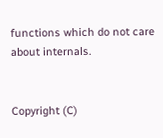functions which do not care about internals.


Copyright (C)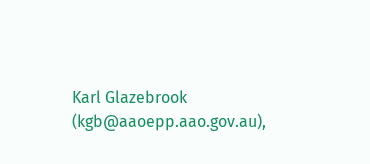Karl Glazebrook (kgb@aaoepp.aao.gov.au),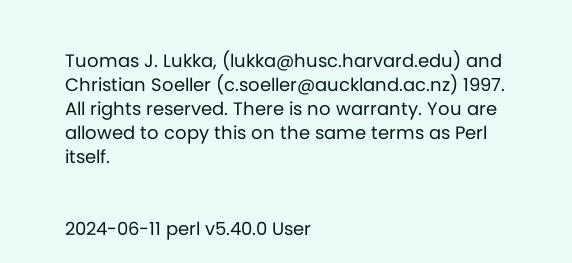Tuomas J. Lukka, (lukka@husc.harvard.edu) and Christian Soeller (c.soeller@auckland.ac.nz) 1997. All rights reserved. There is no warranty. You are allowed to copy this on the same terms as Perl itself.


2024-06-11 perl v5.40.0 User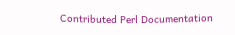Contributed Perl Documentation